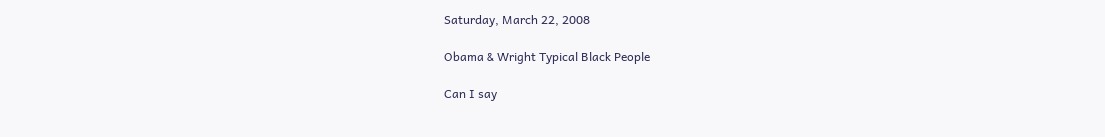Saturday, March 22, 2008

Obama & Wright Typical Black People

Can I say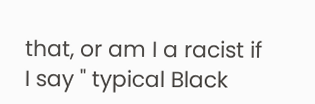that, or am I a racist if I say " typical Black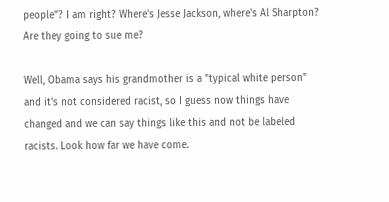people"? I am right? Where's Jesse Jackson, where's Al Sharpton? Are they going to sue me?

Well, Obama says his grandmother is a "typical white person" and it's not considered racist, so I guess now things have changed and we can say things like this and not be labeled racists. Look how far we have come.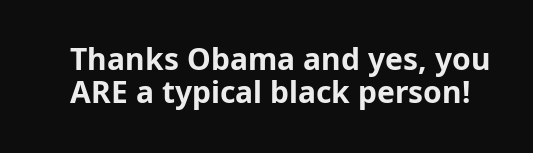Thanks Obama and yes, you ARE a typical black person!